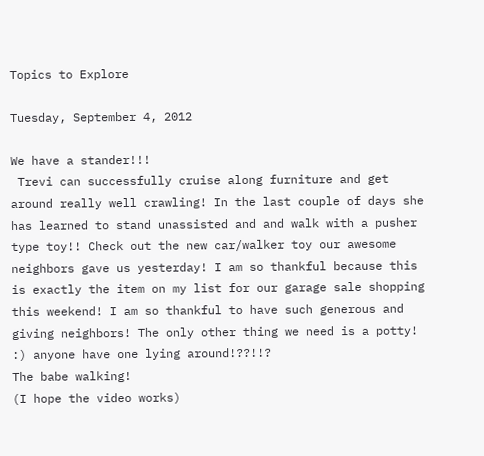Topics to Explore

Tuesday, September 4, 2012

We have a stander!!!
 Trevi can successfully cruise along furniture and get around really well crawling! In the last couple of days she has learned to stand unassisted and and walk with a pusher type toy!! Check out the new car/walker toy our awesome neighbors gave us yesterday! I am so thankful because this is exactly the item on my list for our garage sale shopping this weekend! I am so thankful to have such generous and giving neighbors! The only other thing we need is a potty! :) anyone have one lying around!??!!?
The babe walking!
(I hope the video works)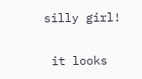silly girl!

 it looks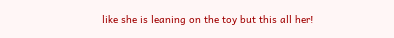like she is leaning on the toy but this all her!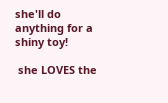she'll do anything for a shiny toy!

 she LOVES the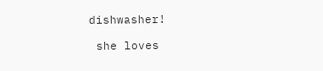dishwasher!

 she loves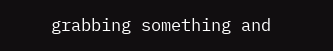grabbing something and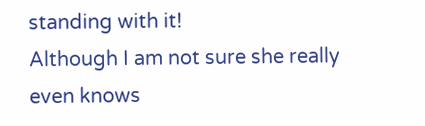standing with it!
Although I am not sure she really even knows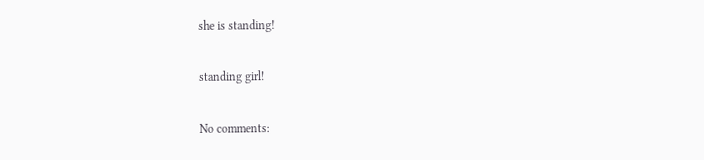she is standing!

standing girl!

No comments: